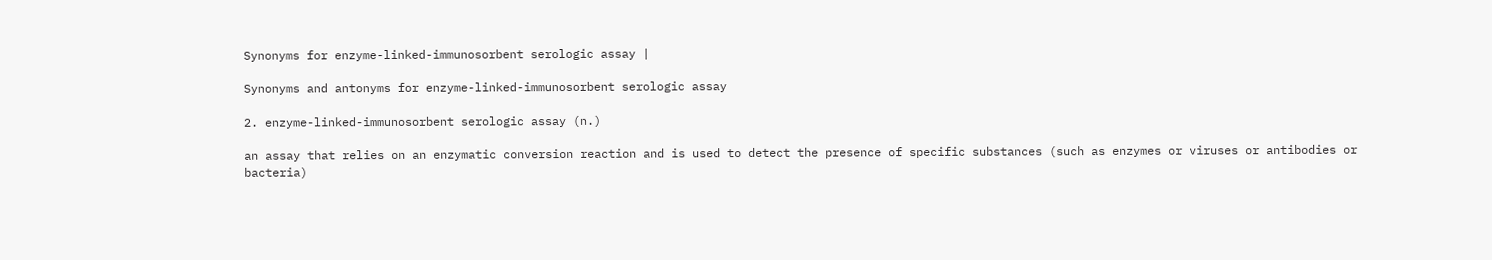Synonyms for enzyme-linked-immunosorbent serologic assay |

Synonyms and antonyms for enzyme-linked-immunosorbent serologic assay

2. enzyme-linked-immunosorbent serologic assay (n.)

an assay that relies on an enzymatic conversion reaction and is used to detect the presence of specific substances (such as enzymes or viruses or antibodies or bacteria)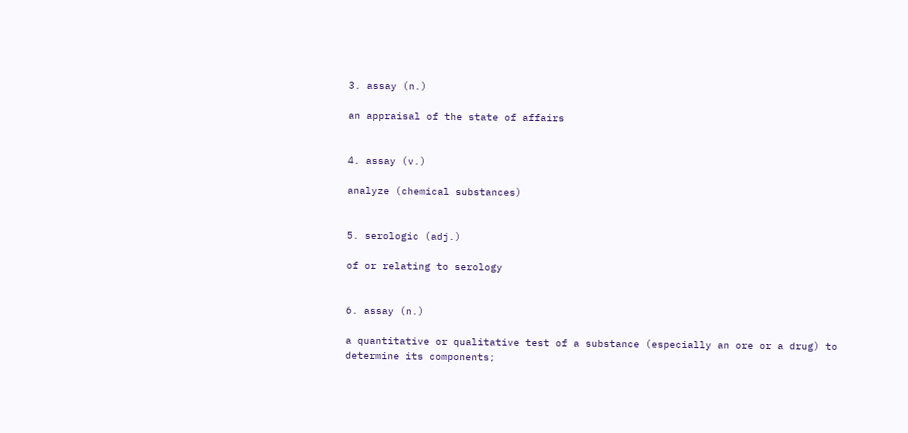3. assay (n.)

an appraisal of the state of affairs


4. assay (v.)

analyze (chemical substances)


5. serologic (adj.)

of or relating to serology


6. assay (n.)

a quantitative or qualitative test of a substance (especially an ore or a drug) to determine its components;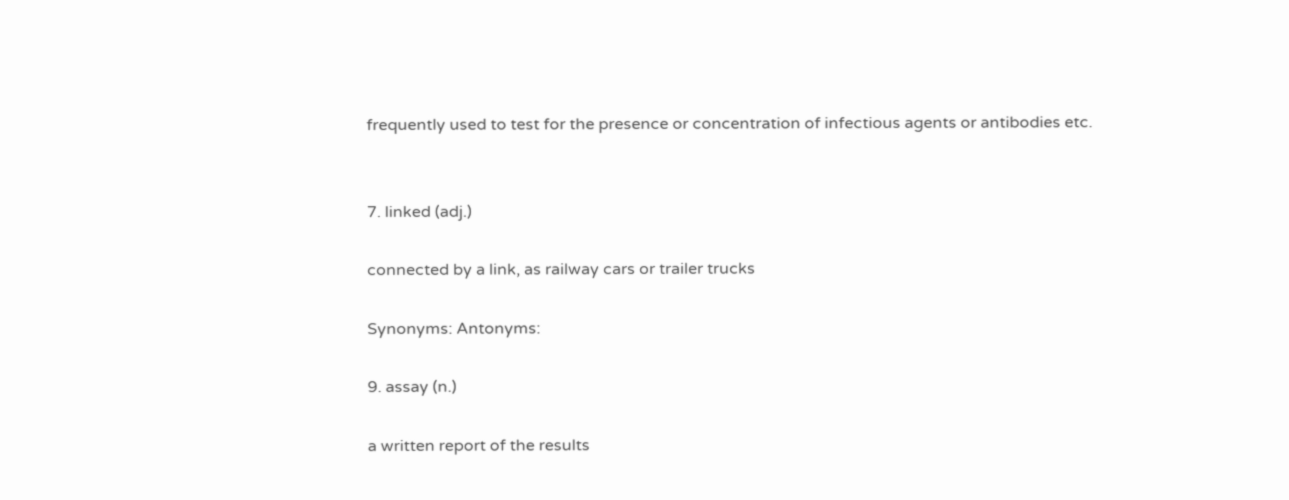frequently used to test for the presence or concentration of infectious agents or antibodies etc.


7. linked (adj.)

connected by a link, as railway cars or trailer trucks

Synonyms: Antonyms:

9. assay (n.)

a written report of the results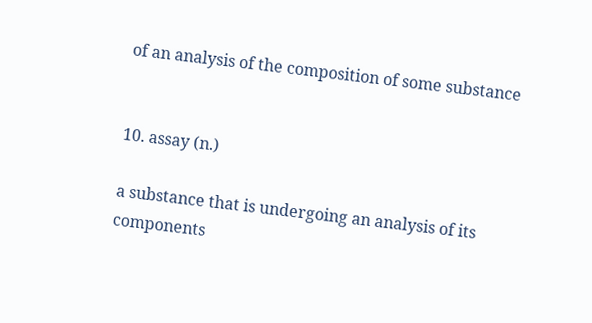of an analysis of the composition of some substance


10. assay (n.)

a substance that is undergoing an analysis of its components